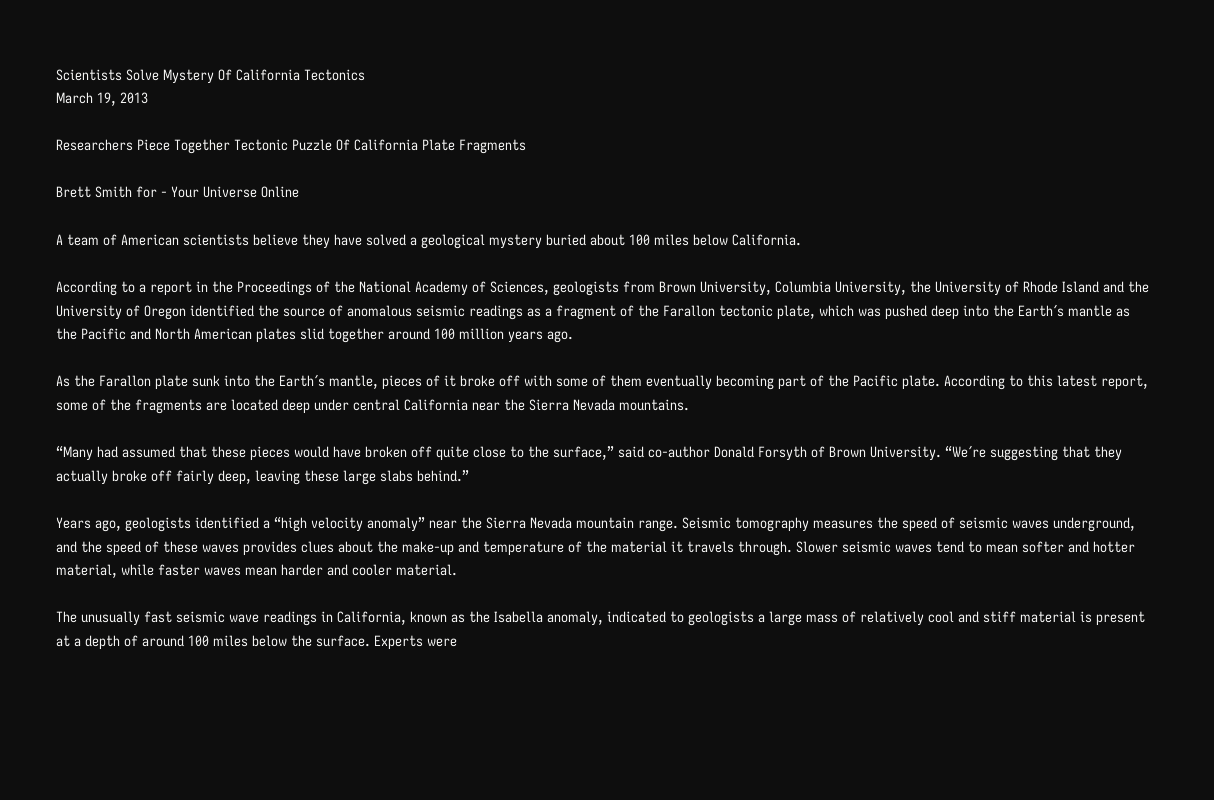Scientists Solve Mystery Of California Tectonics
March 19, 2013

Researchers Piece Together Tectonic Puzzle Of California Plate Fragments

Brett Smith for - Your Universe Online

A team of American scientists believe they have solved a geological mystery buried about 100 miles below California.

According to a report in the Proceedings of the National Academy of Sciences, geologists from Brown University, Columbia University, the University of Rhode Island and the University of Oregon identified the source of anomalous seismic readings as a fragment of the Farallon tectonic plate, which was pushed deep into the Earth´s mantle as the Pacific and North American plates slid together around 100 million years ago.

As the Farallon plate sunk into the Earth´s mantle, pieces of it broke off with some of them eventually becoming part of the Pacific plate. According to this latest report, some of the fragments are located deep under central California near the Sierra Nevada mountains.

“Many had assumed that these pieces would have broken off quite close to the surface,” said co-author Donald Forsyth of Brown University. “We´re suggesting that they actually broke off fairly deep, leaving these large slabs behind.”

Years ago, geologists identified a “high velocity anomaly” near the Sierra Nevada mountain range. Seismic tomography measures the speed of seismic waves underground, and the speed of these waves provides clues about the make-up and temperature of the material it travels through. Slower seismic waves tend to mean softer and hotter material, while faster waves mean harder and cooler material.

The unusually fast seismic wave readings in California, known as the Isabella anomaly, indicated to geologists a large mass of relatively cool and stiff material is present at a depth of around 100 miles below the surface. Experts were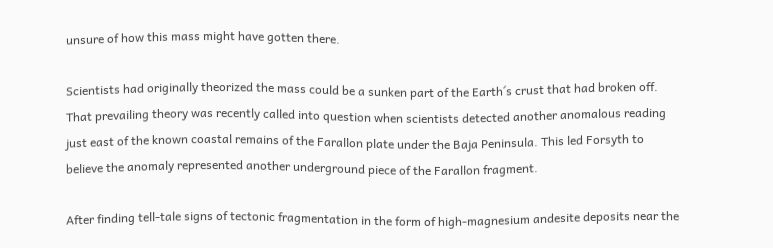unsure of how this mass might have gotten there.

Scientists had originally theorized the mass could be a sunken part of the Earth´s crust that had broken off. That prevailing theory was recently called into question when scientists detected another anomalous reading just east of the known coastal remains of the Farallon plate under the Baja Peninsula. This led Forsyth to believe the anomaly represented another underground piece of the Farallon fragment.

After finding tell-tale signs of tectonic fragmentation in the form of high-magnesium andesite deposits near the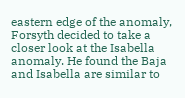eastern edge of the anomaly, Forsyth decided to take a closer look at the Isabella anomaly. He found the Baja and Isabella are similar to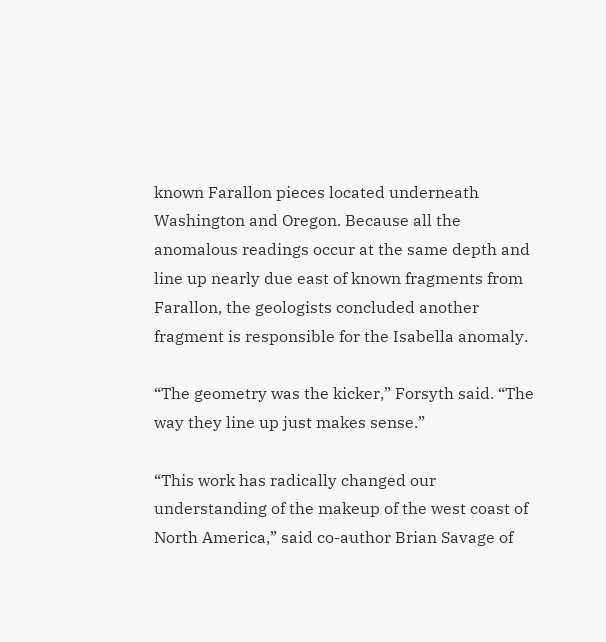known Farallon pieces located underneath Washington and Oregon. Because all the anomalous readings occur at the same depth and line up nearly due east of known fragments from Farallon, the geologists concluded another fragment is responsible for the Isabella anomaly.

“The geometry was the kicker,” Forsyth said. “The way they line up just makes sense.”

“This work has radically changed our understanding of the makeup of the west coast of North America,” said co-author Brian Savage of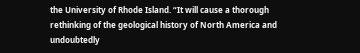the University of Rhode Island. “It will cause a thorough rethinking of the geological history of North America and undoubtedly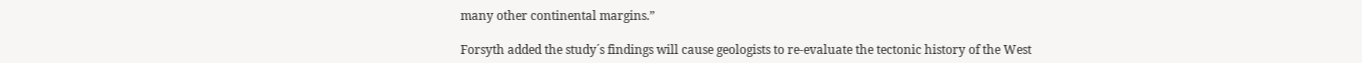many other continental margins.”

Forsyth added the study´s findings will cause geologists to re-evaluate the tectonic history of the West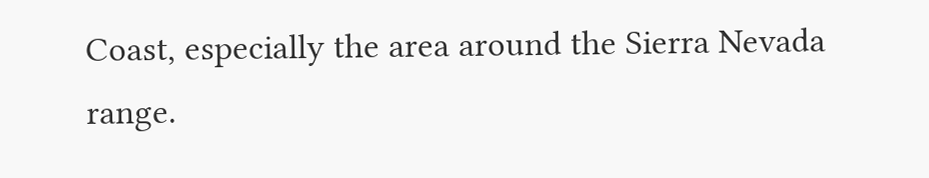Coast, especially the area around the Sierra Nevada range.